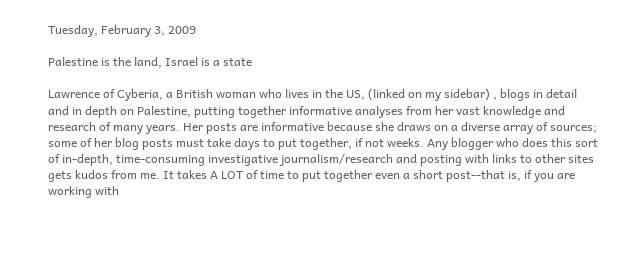Tuesday, February 3, 2009

Palestine is the land, Israel is a state

Lawrence of Cyberia, a British woman who lives in the US, (linked on my sidebar) , blogs in detail and in depth on Palestine, putting together informative analyses from her vast knowledge and research of many years. Her posts are informative because she draws on a diverse array of sources; some of her blog posts must take days to put together, if not weeks. Any blogger who does this sort of in-depth, time-consuming investigative journalism/research and posting with links to other sites gets kudos from me. It takes A LOT of time to put together even a short post--that is, if you are working with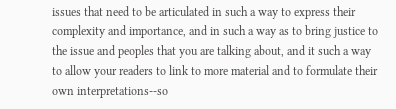issues that need to be articulated in such a way to express their complexity and importance, and in such a way as to bring justice to the issue and peoples that you are talking about, and it such a way to allow your readers to link to more material and to formulate their own interpretations--so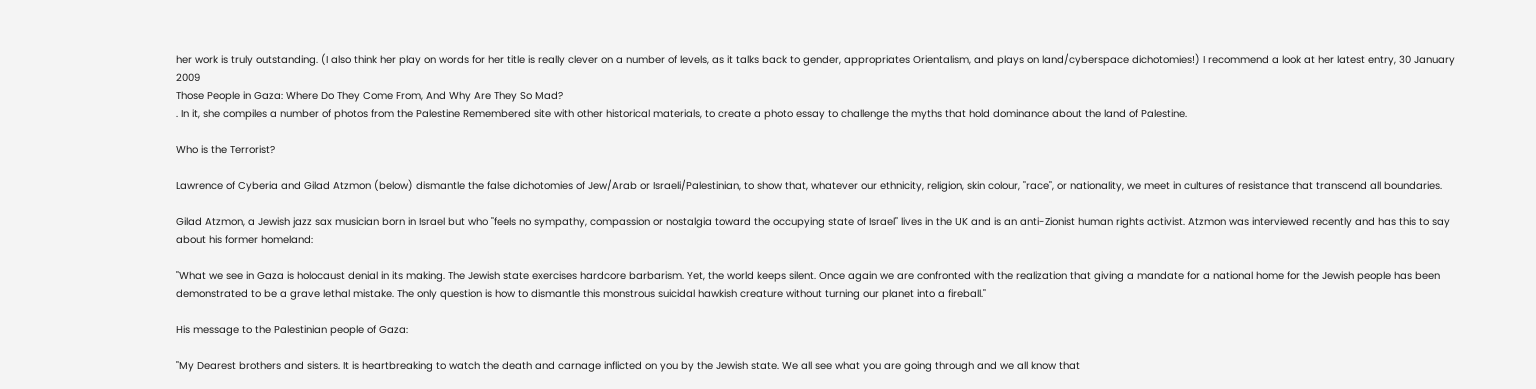her work is truly outstanding. (I also think her play on words for her title is really clever on a number of levels, as it talks back to gender, appropriates Orientalism, and plays on land/cyberspace dichotomies!) I recommend a look at her latest entry, 30 January 2009
Those People in Gaza: Where Do They Come From, And Why Are They So Mad?
. In it, she compiles a number of photos from the Palestine Remembered site with other historical materials, to create a photo essay to challenge the myths that hold dominance about the land of Palestine.

Who is the Terrorist?

Lawrence of Cyberia and Gilad Atzmon (below) dismantle the false dichotomies of Jew/Arab or Israeli/Palestinian, to show that, whatever our ethnicity, religion, skin colour, "race", or nationality, we meet in cultures of resistance that transcend all boundaries.

Gilad Atzmon, a Jewish jazz sax musician born in Israel but who "feels no sympathy, compassion or nostalgia toward the occupying state of Israel" lives in the UK and is an anti-Zionist human rights activist. Atzmon was interviewed recently and has this to say about his former homeland:

"What we see in Gaza is holocaust denial in its making. The Jewish state exercises hardcore barbarism. Yet, the world keeps silent. Once again we are confronted with the realization that giving a mandate for a national home for the Jewish people has been demonstrated to be a grave lethal mistake. The only question is how to dismantle this monstrous suicidal hawkish creature without turning our planet into a fireball."

His message to the Palestinian people of Gaza:

"My Dearest brothers and sisters. It is heartbreaking to watch the death and carnage inflicted on you by the Jewish state. We all see what you are going through and we all know that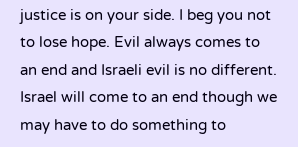justice is on your side. I beg you not to lose hope. Evil always comes to an end and Israeli evil is no different. Israel will come to an end though we may have to do something to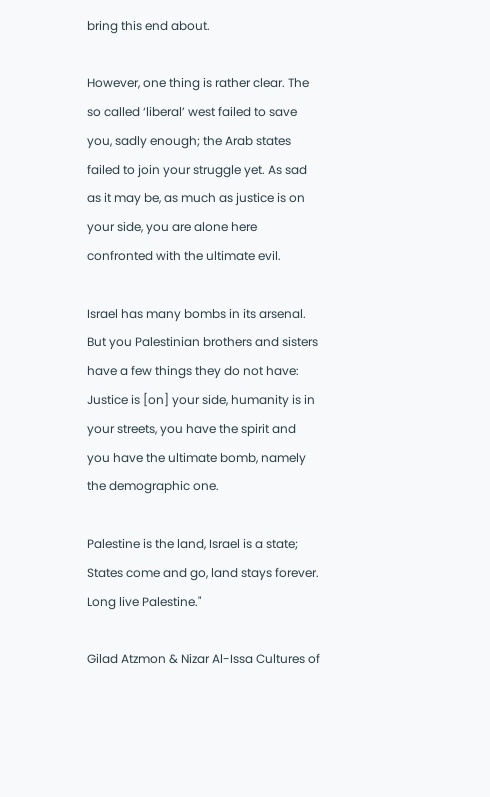bring this end about.

However, one thing is rather clear. The so called ‘liberal’ west failed to save you, sadly enough; the Arab states failed to join your struggle yet. As sad as it may be, as much as justice is on your side, you are alone here confronted with the ultimate evil.

Israel has many bombs in its arsenal. But you Palestinian brothers and sisters have a few things they do not have: Justice is [on] your side, humanity is in your streets, you have the spirit and you have the ultimate bomb, namely the demographic one.

Palestine is the land, Israel is a state; States come and go, land stays forever. Long live Palestine."

Gilad Atzmon & Nizar Al-Issa Cultures of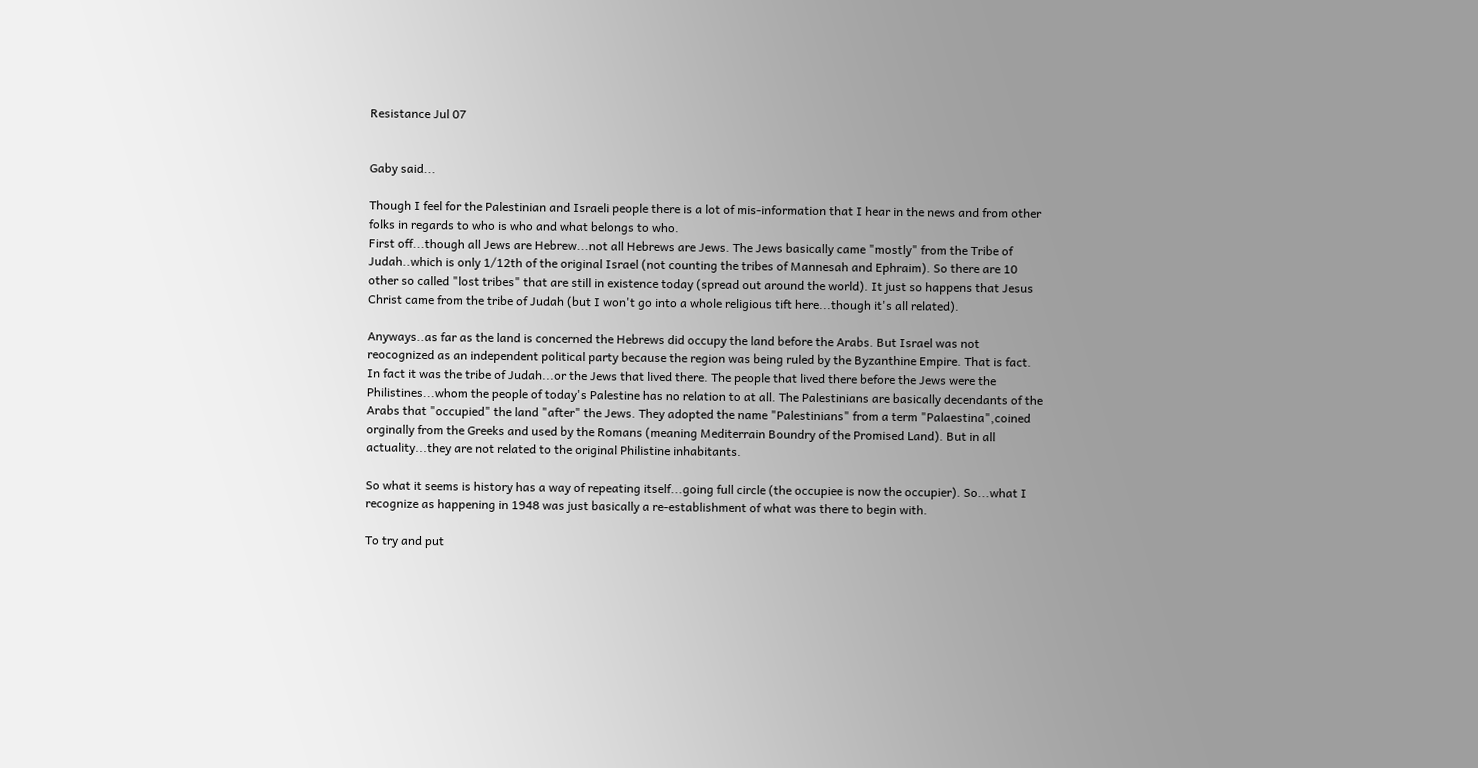Resistance Jul 07


Gaby said...

Though I feel for the Palestinian and Israeli people there is a lot of mis-information that I hear in the news and from other folks in regards to who is who and what belongs to who.
First off...though all Jews are Hebrew...not all Hebrews are Jews. The Jews basically came "mostly" from the Tribe of Judah..which is only 1/12th of the original Israel (not counting the tribes of Mannesah and Ephraim). So there are 10 other so called "lost tribes" that are still in existence today (spread out around the world). It just so happens that Jesus Christ came from the tribe of Judah (but I won't go into a whole religious tift here...though it's all related).

Anyways..as far as the land is concerned the Hebrews did occupy the land before the Arabs. But Israel was not reocognized as an independent political party because the region was being ruled by the Byzanthine Empire. That is fact. In fact it was the tribe of Judah...or the Jews that lived there. The people that lived there before the Jews were the Philistines...whom the people of today's Palestine has no relation to at all. The Palestinians are basically decendants of the Arabs that "occupied" the land "after" the Jews. They adopted the name "Palestinians" from a term "Palaestina",coined orginally from the Greeks and used by the Romans (meaning Mediterrain Boundry of the Promised Land). But in all actuality...they are not related to the original Philistine inhabitants.

So what it seems is history has a way of repeating itself...going full circle (the occupiee is now the occupier). So...what I recognize as happening in 1948 was just basically a re-establishment of what was there to begin with.

To try and put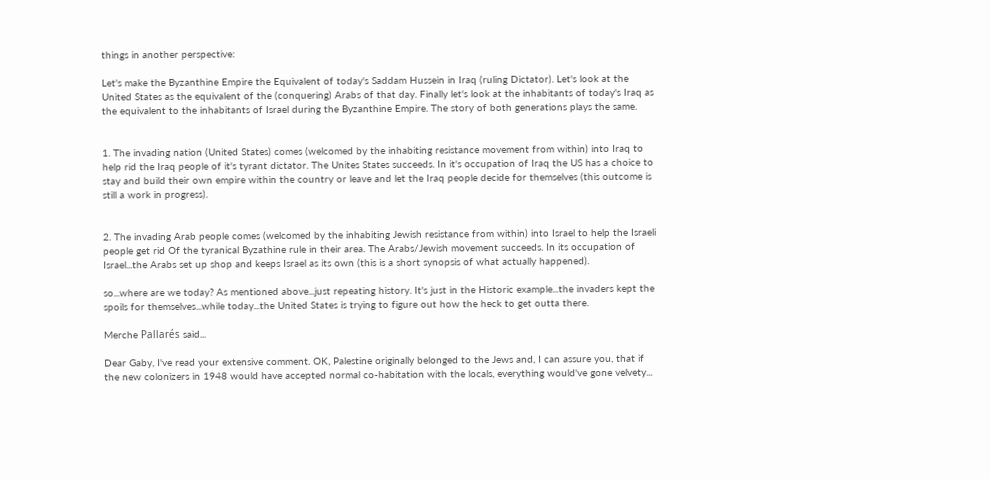things in another perspective:

Let's make the Byzanthine Empire the Equivalent of today's Saddam Hussein in Iraq (ruling Dictator). Let's look at the United States as the equivalent of the (conquering) Arabs of that day. Finally let's look at the inhabitants of today's Iraq as the equivalent to the inhabitants of Israel during the Byzanthine Empire. The story of both generations plays the same.


1. The invading nation (United States) comes (welcomed by the inhabiting resistance movement from within) into Iraq to help rid the Iraq people of it's tyrant dictator. The Unites States succeeds. In it's occupation of Iraq the US has a choice to stay and build their own empire within the country or leave and let the Iraq people decide for themselves (this outcome is still a work in progress).


2. The invading Arab people comes (welcomed by the inhabiting Jewish resistance from within) into Israel to help the Israeli people get rid Of the tyranical Byzathine rule in their area. The Arabs/Jewish movement succeeds. In its occupation of Israel...the Arabs set up shop and keeps Israel as its own (this is a short synopsis of what actually happened).

so...where are we today? As mentioned above...just repeating history. It's just in the Historic example...the invaders kept the spoils for themselves...while today...the United States is trying to figure out how the heck to get outta there.

Merche Pallarés said...

Dear Gaby, I've read your extensive comment. OK, Palestine originally belonged to the Jews and, I can assure you, that if the new colonizers in 1948 would have accepted normal co-habitation with the locals, everything would've gone velvety...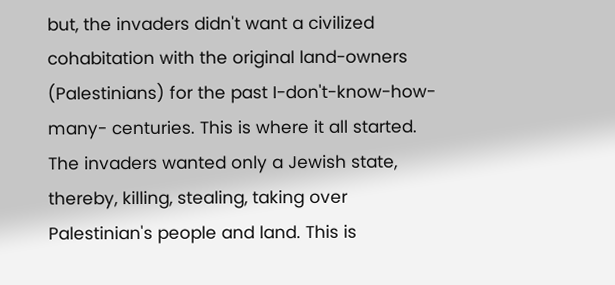but, the invaders didn't want a civilized cohabitation with the original land-owners (Palestinians) for the past I-don't-know-how-many- centuries. This is where it all started. The invaders wanted only a Jewish state, thereby, killing, stealing, taking over Palestinian's people and land. This is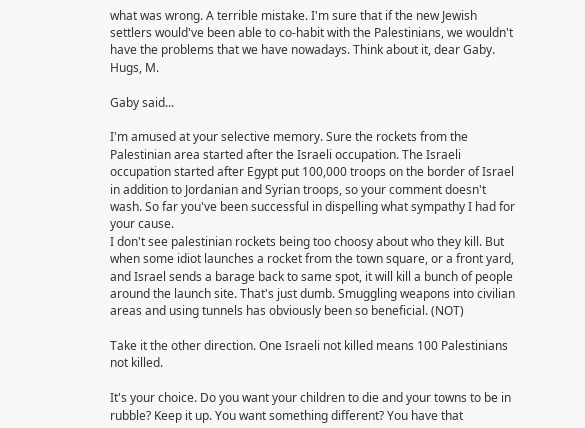what was wrong. A terrible mistake. I'm sure that if the new Jewish settlers would've been able to co-habit with the Palestinians, we wouldn't have the problems that we have nowadays. Think about it, dear Gaby. Hugs, M.

Gaby said...

I'm amused at your selective memory. Sure the rockets from the Palestinian area started after the Israeli occupation. The Israeli occupation started after Egypt put 100,000 troops on the border of Israel in addition to Jordanian and Syrian troops, so your comment doesn't wash. So far you've been successful in dispelling what sympathy I had for your cause.
I don't see palestinian rockets being too choosy about who they kill. But when some idiot launches a rocket from the town square, or a front yard, and Israel sends a barage back to same spot, it will kill a bunch of people around the launch site. That's just dumb. Smuggling weapons into civilian areas and using tunnels has obviously been so beneficial. (NOT)

Take it the other direction. One Israeli not killed means 100 Palestinians not killed.

It's your choice. Do you want your children to die and your towns to be in rubble? Keep it up. You want something different? You have that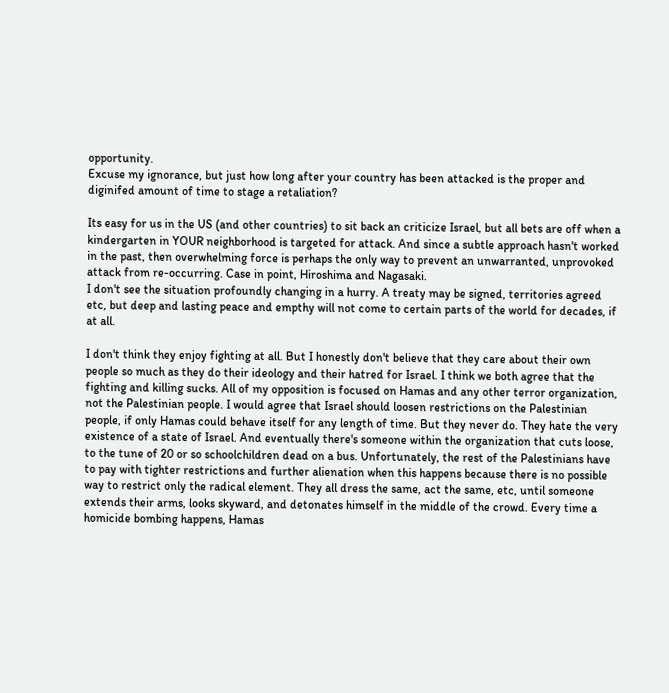opportunity.
Excuse my ignorance, but just how long after your country has been attacked is the proper and diginifed amount of time to stage a retaliation?

Its easy for us in the US (and other countries) to sit back an criticize Israel, but all bets are off when a kindergarten in YOUR neighborhood is targeted for attack. And since a subtle approach hasn't worked in the past, then overwhelming force is perhaps the only way to prevent an unwarranted, unprovoked attack from re-occurring. Case in point, Hiroshima and Nagasaki.
I don't see the situation profoundly changing in a hurry. A treaty may be signed, territories agreed etc, but deep and lasting peace and empthy will not come to certain parts of the world for decades, if at all.

I don't think they enjoy fighting at all. But I honestly don't believe that they care about their own people so much as they do their ideology and their hatred for Israel. I think we both agree that the fighting and killing sucks. All of my opposition is focused on Hamas and any other terror organization, not the Palestinian people. I would agree that Israel should loosen restrictions on the Palestinian people, if only Hamas could behave itself for any length of time. But they never do. They hate the very existence of a state of Israel. And eventually there's someone within the organization that cuts loose, to the tune of 20 or so schoolchildren dead on a bus. Unfortunately, the rest of the Palestinians have to pay with tighter restrictions and further alienation when this happens because there is no possible way to restrict only the radical element. They all dress the same, act the same, etc, until someone extends their arms, looks skyward, and detonates himself in the middle of the crowd. Every time a homicide bombing happens, Hamas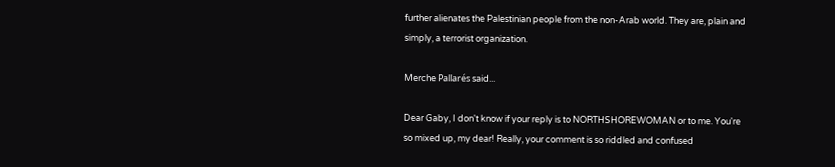further alienates the Palestinian people from the non-Arab world. They are, plain and simply, a terrorist organization.

Merche Pallarés said...

Dear Gaby, I don't know if your reply is to NORTHSHOREWOMAN or to me. You're so mixed up, my dear! Really, your comment is so riddled and confused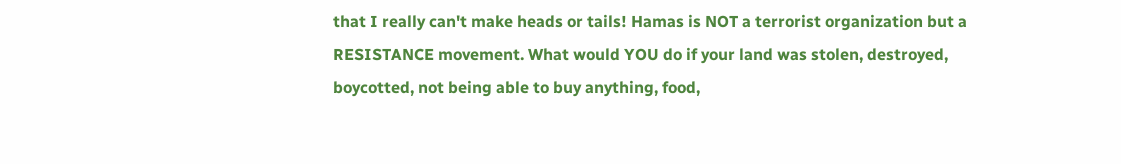that I really can't make heads or tails! Hamas is NOT a terrorist organization but a RESISTANCE movement. What would YOU do if your land was stolen, destroyed, boycotted, not being able to buy anything, food,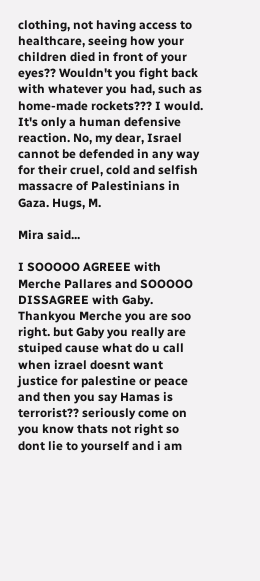clothing, not having access to healthcare, seeing how your children died in front of your eyes?? Wouldn't you fight back with whatever you had, such as home-made rockets??? I would. It's only a human defensive reaction. No, my dear, Israel cannot be defended in any way for their cruel, cold and selfish massacre of Palestinians in Gaza. Hugs, M.

Mira said...

I SOOOOO AGREEE with Merche Pallares and SOOOOO DISSAGREE with Gaby. Thankyou Merche you are soo right. but Gaby you really are stuiped cause what do u call when izrael doesnt want justice for palestine or peace and then you say Hamas is terrorist?? seriously come on you know thats not right so dont lie to yourself and i am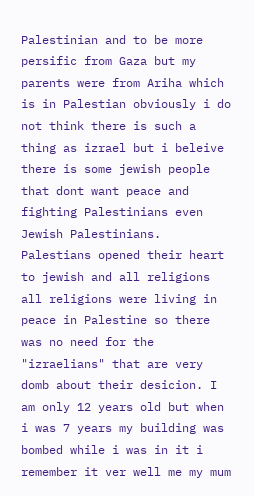Palestinian and to be more persific from Gaza but my parents were from Ariha which is in Palestian obviously i do not think there is such a thing as izrael but i beleive there is some jewish people that dont want peace and fighting Palestinians even Jewish Palestinians. Palestians opened their heart to jewish and all religions all religions were living in peace in Palestine so there was no need for the "izraelians" that are very domb about their desicion. I am only 12 years old but when i was 7 years my building was bombed while i was in it i remember it ver well me my mum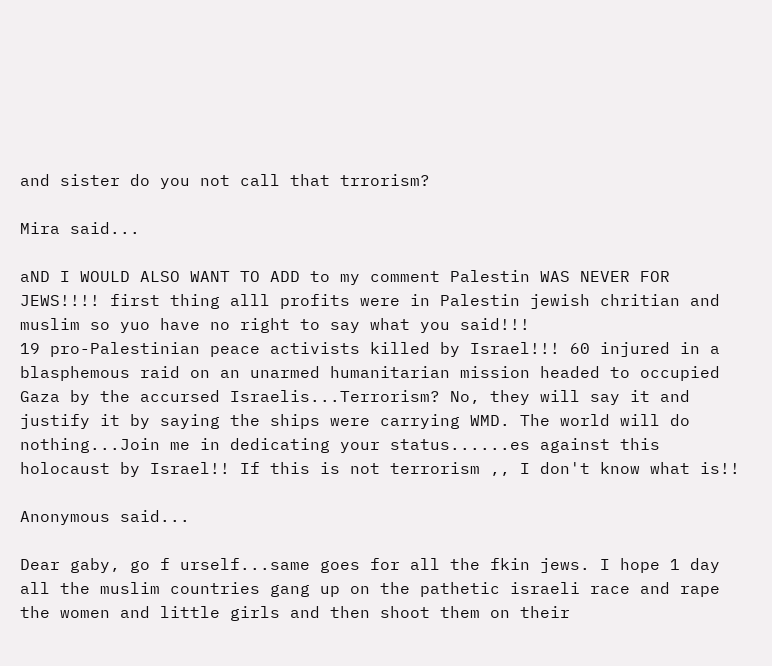and sister do you not call that trrorism?

Mira said...

aND I WOULD ALSO WANT TO ADD to my comment Palestin WAS NEVER FOR JEWS!!!! first thing alll profits were in Palestin jewish chritian and muslim so yuo have no right to say what you said!!!
19 pro-Palestinian peace activists killed by Israel!!! 60 injured in a blasphemous raid on an unarmed humanitarian mission headed to occupied Gaza by the accursed Israelis...Terrorism? No, they will say it and justify it by saying the ships were carrying WMD. The world will do nothing...Join me in dedicating your status......es against this holocaust by Israel!! If this is not terrorism ,, I don't know what is!!

Anonymous said...

Dear gaby, go f urself...same goes for all the fkin jews. I hope 1 day all the muslim countries gang up on the pathetic israeli race and rape the women and little girls and then shoot them on their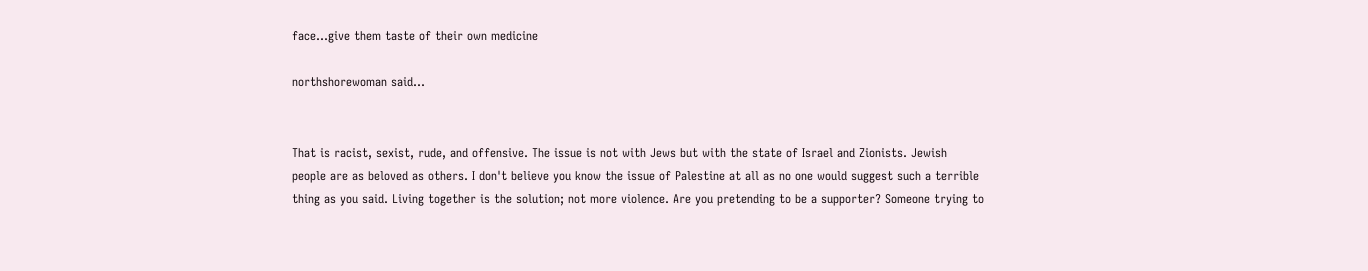face...give them taste of their own medicine

northshorewoman said...


That is racist, sexist, rude, and offensive. The issue is not with Jews but with the state of Israel and Zionists. Jewish people are as beloved as others. I don't believe you know the issue of Palestine at all as no one would suggest such a terrible thing as you said. Living together is the solution; not more violence. Are you pretending to be a supporter? Someone trying to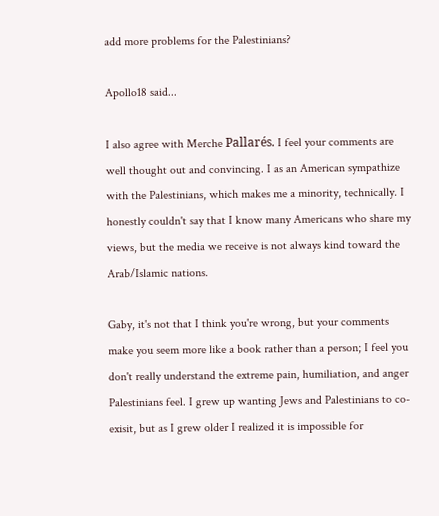add more problems for the Palestinians?

Apollo18 said...

I also agree with Merche Pallarés. I feel your comments are well thought out and convincing. I as an American sympathize with the Palestinians, which makes me a minority, technically. I honestly couldn't say that I know many Americans who share my views, but the media we receive is not always kind toward the Arab/Islamic nations.

Gaby, it's not that I think you're wrong, but your comments make you seem more like a book rather than a person; I feel you don't really understand the extreme pain, humiliation, and anger Palestinians feel. I grew up wanting Jews and Palestinians to co-exisit, but as I grew older I realized it is impossible for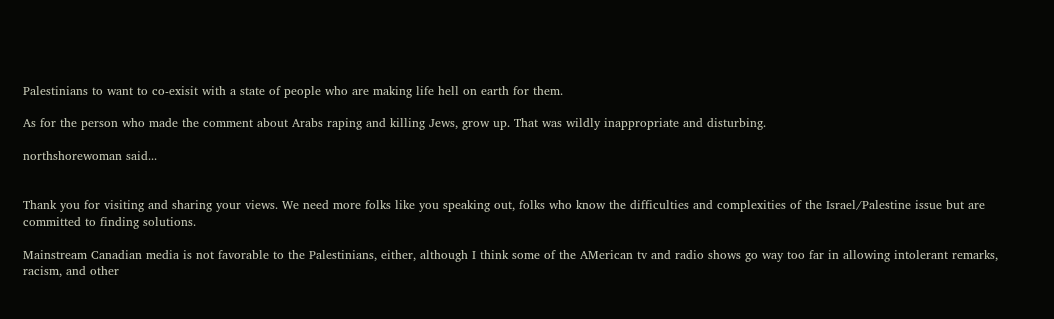Palestinians to want to co-exisit with a state of people who are making life hell on earth for them.

As for the person who made the comment about Arabs raping and killing Jews, grow up. That was wildly inappropriate and disturbing.

northshorewoman said...


Thank you for visiting and sharing your views. We need more folks like you speaking out, folks who know the difficulties and complexities of the Israel/Palestine issue but are committed to finding solutions.

Mainstream Canadian media is not favorable to the Palestinians, either, although I think some of the AMerican tv and radio shows go way too far in allowing intolerant remarks, racism, and other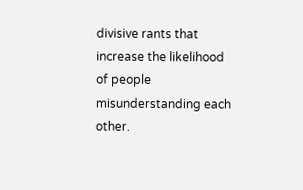divisive rants that increase the likelihood of people misunderstanding each other.